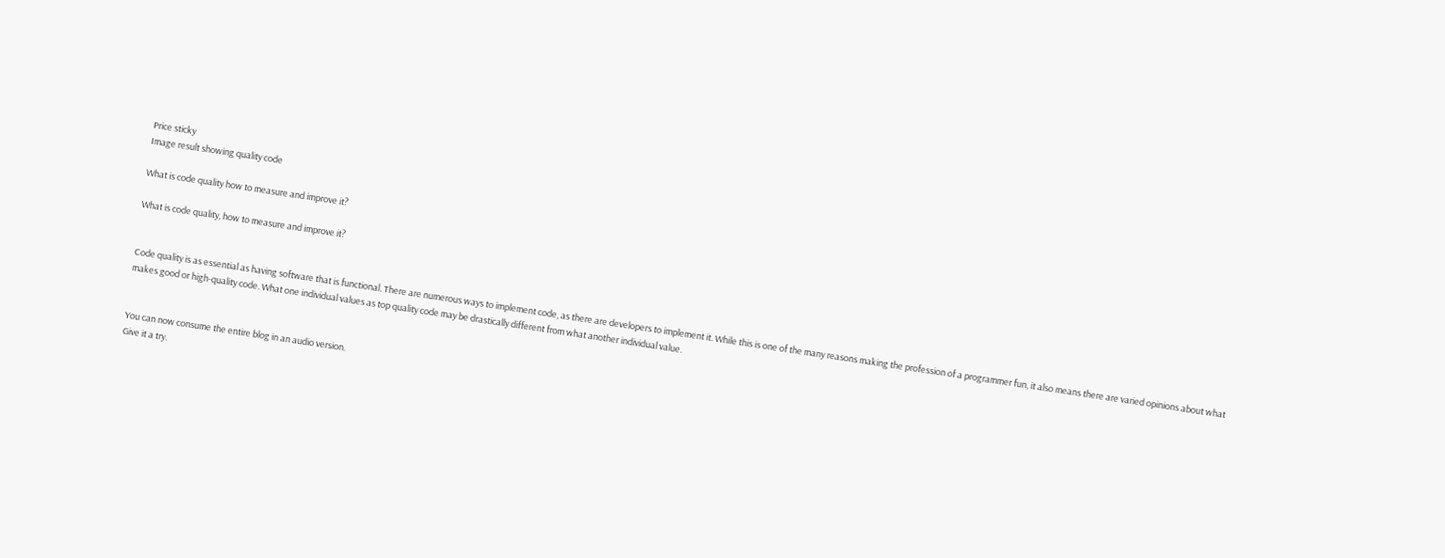Price sticky
Image result showing quality code

What is code quality how to measure and improve it?

What is code quality, how to measure and improve it?


Code quality is as essential as having software that is functional. There are numerous ways to implement code, as there are developers to implement it. While this is one of the many reasons making the profession of a programmer fun, it also means there are varied opinions about what makes good or high-quality code. What one individual values as top quality code may be drastically different from what another individual value.


You can now consume the entire blog in an audio version.
Give it a try.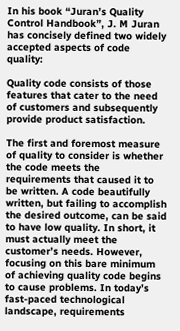In his book “Juran’s Quality Control Handbook”, J. M Juran has concisely defined two widely accepted aspects of code quality:

Quality code consists of those features that cater to the need of customers and subsequently provide product satisfaction.

The first and foremost measure of quality to consider is whether the code meets the requirements that caused it to be written. A code beautifully written, but failing to accomplish the desired outcome, can be said to have low quality. In short, it must actually meet the customer’s needs. However, focusing on this bare minimum of achieving quality code begins to cause problems. In today’s fast-paced technological landscape, requirements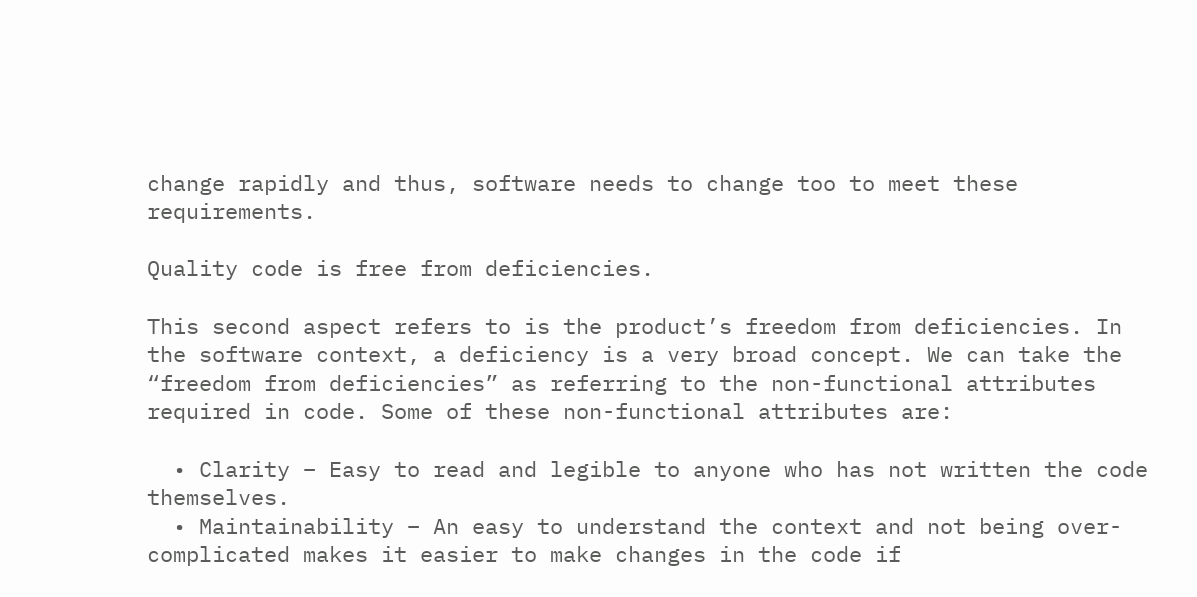change rapidly and thus, software needs to change too to meet these requirements.

Quality code is free from deficiencies.

This second aspect refers to is the product’s freedom from deficiencies. In the software context, a deficiency is a very broad concept. We can take the “freedom from deficiencies” as referring to the non-functional attributes required in code. Some of these non-functional attributes are:

  • Clarity – Easy to read and legible to anyone who has not written the code themselves.
  • Maintainability – An easy to understand the context and not being over-complicated makes it easier to make changes in the code if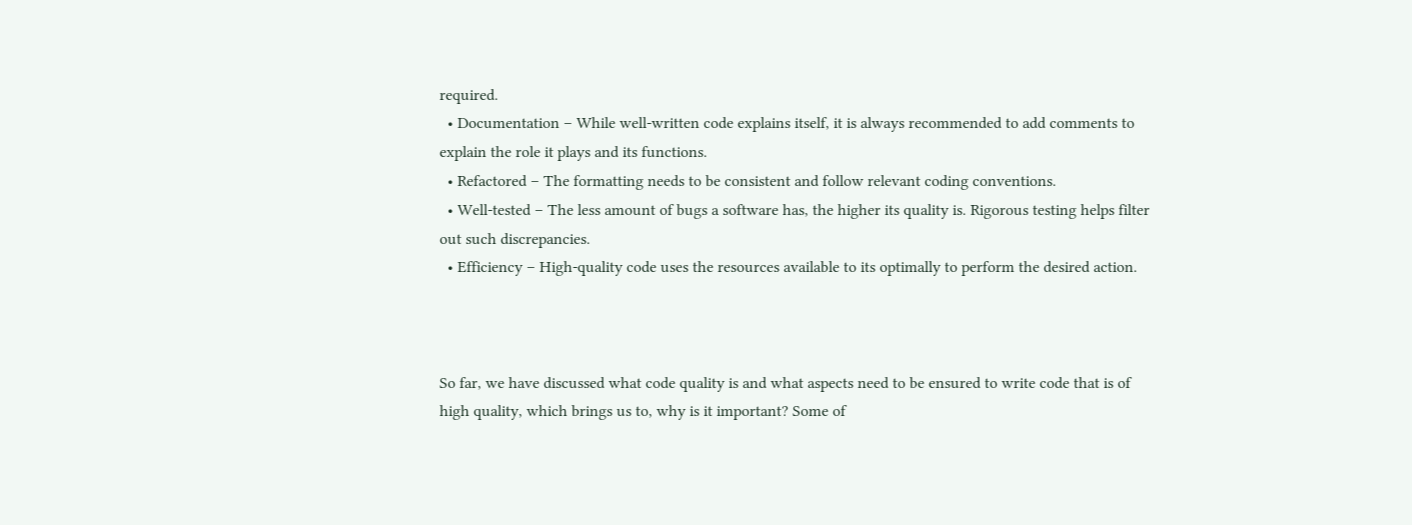required.
  • Documentation – While well-written code explains itself, it is always recommended to add comments to explain the role it plays and its functions.
  • Refactored – The formatting needs to be consistent and follow relevant coding conventions.
  • Well-tested – The less amount of bugs a software has, the higher its quality is. Rigorous testing helps filter out such discrepancies.
  • Efficiency – High-quality code uses the resources available to its optimally to perform the desired action.



So far, we have discussed what code quality is and what aspects need to be ensured to write code that is of high quality, which brings us to, why is it important? Some of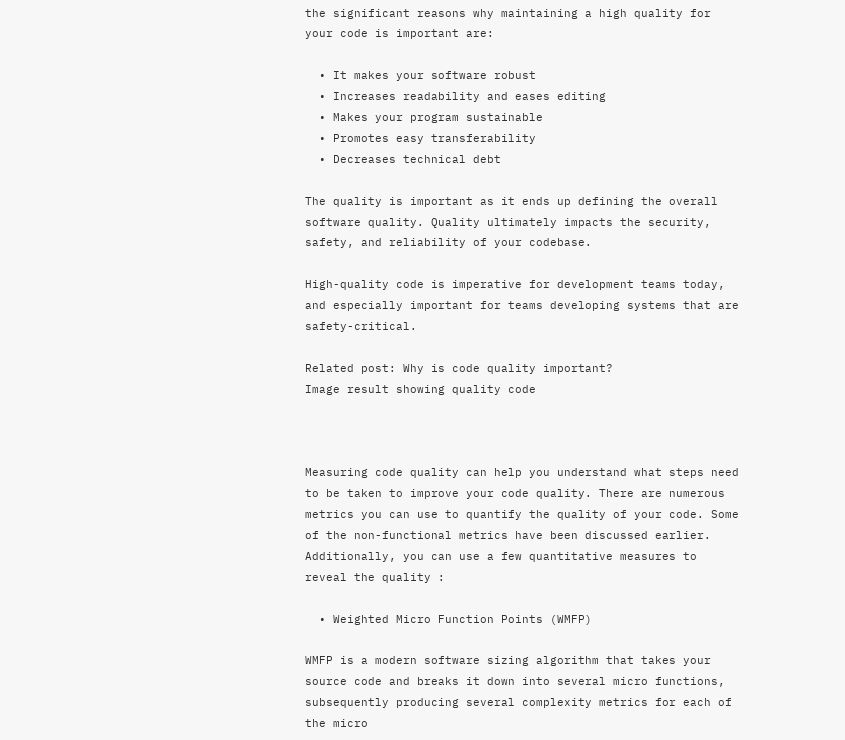the significant reasons why maintaining a high quality for your code is important are:

  • It makes your software robust
  • Increases readability and eases editing
  • Makes your program sustainable
  • Promotes easy transferability
  • Decreases technical debt

The quality is important as it ends up defining the overall software quality. Quality ultimately impacts the security, safety, and reliability of your codebase.

High-quality code is imperative for development teams today, and especially important for teams developing systems that are safety-critical.

Related post: Why is code quality important?
Image result showing quality code



Measuring code quality can help you understand what steps need to be taken to improve your code quality. There are numerous metrics you can use to quantify the quality of your code. Some of the non-functional metrics have been discussed earlier. Additionally, you can use a few quantitative measures to reveal the quality :

  • Weighted Micro Function Points (WMFP)

WMFP is a modern software sizing algorithm that takes your source code and breaks it down into several micro functions, subsequently producing several complexity metrics for each of the micro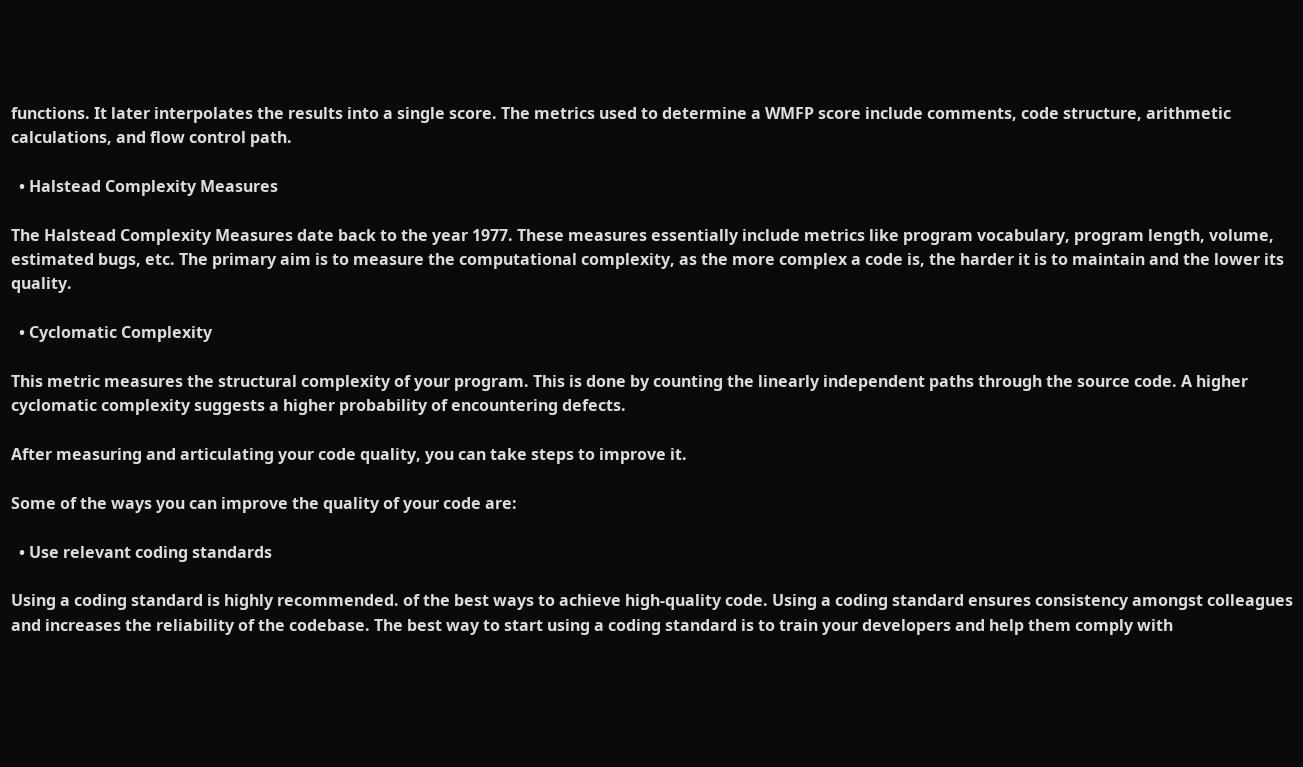functions. It later interpolates the results into a single score. The metrics used to determine a WMFP score include comments, code structure, arithmetic calculations, and flow control path.

  • Halstead Complexity Measures

The Halstead Complexity Measures date back to the year 1977. These measures essentially include metrics like program vocabulary, program length, volume, estimated bugs, etc. The primary aim is to measure the computational complexity, as the more complex a code is, the harder it is to maintain and the lower its quality.

  • Cyclomatic Complexity

This metric measures the structural complexity of your program. This is done by counting the linearly independent paths through the source code. A higher cyclomatic complexity suggests a higher probability of encountering defects.

After measuring and articulating your code quality, you can take steps to improve it.

Some of the ways you can improve the quality of your code are:

  • Use relevant coding standards

Using a coding standard is highly recommended. of the best ways to achieve high-quality code. Using a coding standard ensures consistency amongst colleagues and increases the reliability of the codebase. The best way to start using a coding standard is to train your developers and help them comply with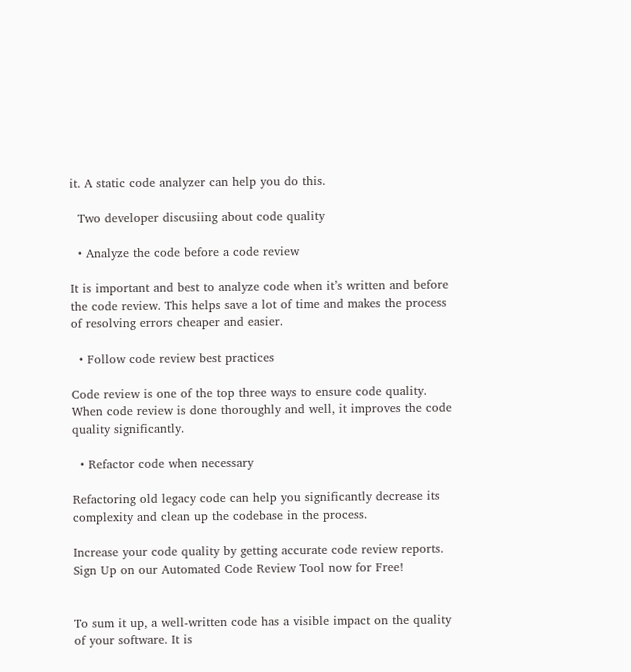it. A static code analyzer can help you do this.

  Two developer discusiing about code quality

  • Analyze the code before a code review

It is important and best to analyze code when it’s written and before the code review. This helps save a lot of time and makes the process of resolving errors cheaper and easier.

  • Follow code review best practices

Code review is one of the top three ways to ensure code quality. When code review is done thoroughly and well, it improves the code quality significantly.

  • Refactor code when necessary

Refactoring old legacy code can help you significantly decrease its complexity and clean up the codebase in the process.

Increase your code quality by getting accurate code review reports. Sign Up on our Automated Code Review Tool now for Free!


To sum it up, a well-written code has a visible impact on the quality of your software. It is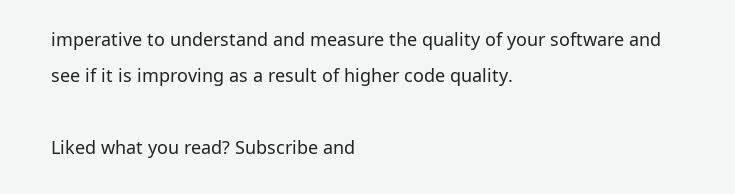imperative to understand and measure the quality of your software and see if it is improving as a result of higher code quality.

Liked what you read? Subscribe and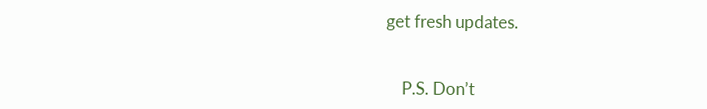get fresh updates.


    P.S. Don’t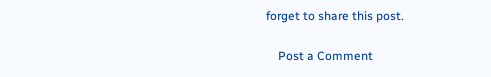forget to share this post.

    Post a Comment